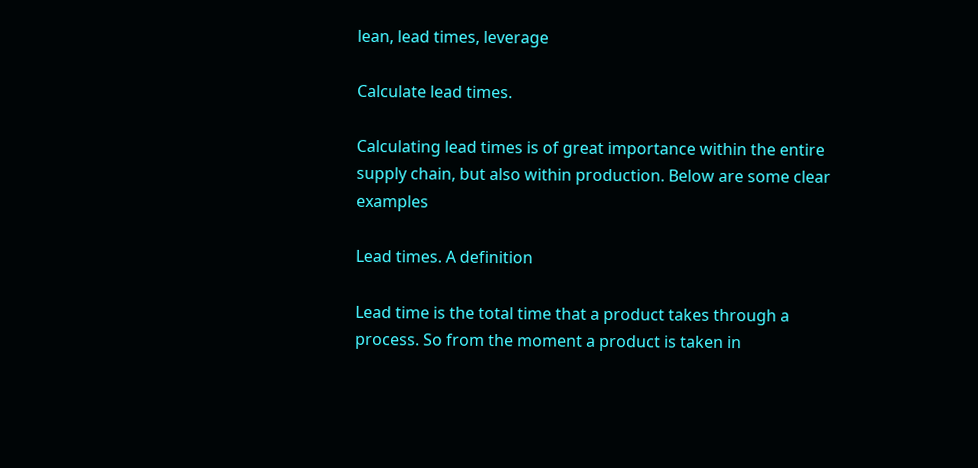lean, lead times, leverage

Calculate lead times.

Calculating lead times is of great importance within the entire supply chain, but also within production. Below are some clear examples

Lead times. A definition

Lead time is the total time that a product takes through a process. So from the moment a product is taken in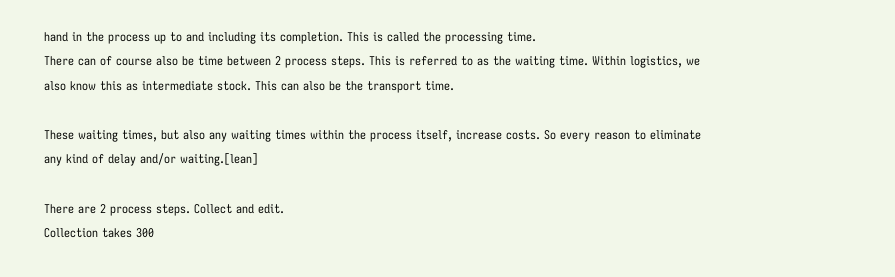hand in the process up to and including its completion. This is called the processing time.
There can of course also be time between 2 process steps. This is referred to as the waiting time. Within logistics, we also know this as intermediate stock. This can also be the transport time.

These waiting times, but also any waiting times within the process itself, increase costs. So every reason to eliminate any kind of delay and/or waiting.[lean]

There are 2 process steps. Collect and edit.
Collection takes 300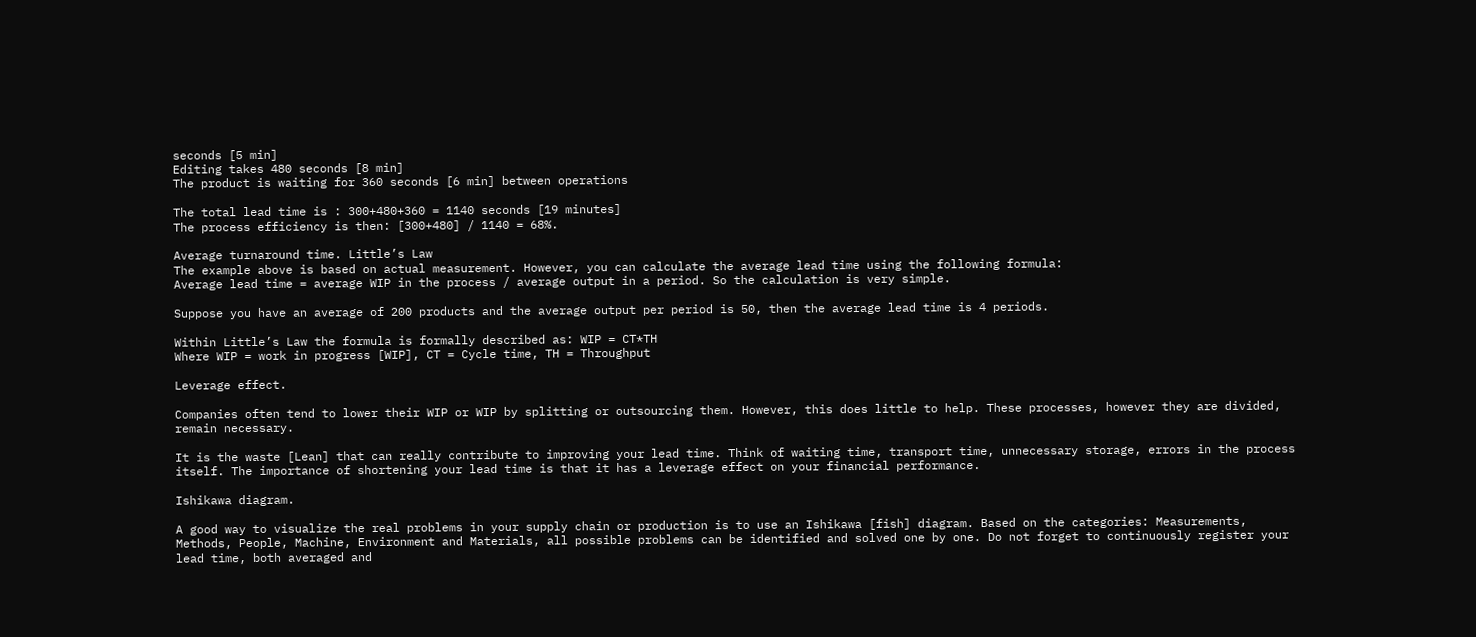seconds [5 min]
Editing takes 480 seconds [8 min]
The product is waiting for 360 seconds [6 min] between operations

The total lead time is : 300+480+360 = 1140 seconds [19 minutes]
The process efficiency is then: [300+480] / 1140 = 68%.

Average turnaround time. Little’s Law
The example above is based on actual measurement. However, you can calculate the average lead time using the following formula:
Average lead time = average WIP in the process / average output in a period. So the calculation is very simple.

Suppose you have an average of 200 products and the average output per period is 50, then the average lead time is 4 periods.

Within Little’s Law the formula is formally described as: WIP = CT*TH
Where WIP = work in progress [WIP], CT = Cycle time, TH = Throughput

Leverage effect.

Companies often tend to lower their WIP or WIP by splitting or outsourcing them. However, this does little to help. These processes, however they are divided, remain necessary.

It is the waste [Lean] that can really contribute to improving your lead time. Think of waiting time, transport time, unnecessary storage, errors in the process itself. The importance of shortening your lead time is that it has a leverage effect on your financial performance.

Ishikawa diagram.

A good way to visualize the real problems in your supply chain or production is to use an Ishikawa [fish] diagram. Based on the categories: Measurements, Methods, People, Machine, Environment and Materials, all possible problems can be identified and solved one by one. Do not forget to continuously register your lead time, both averaged and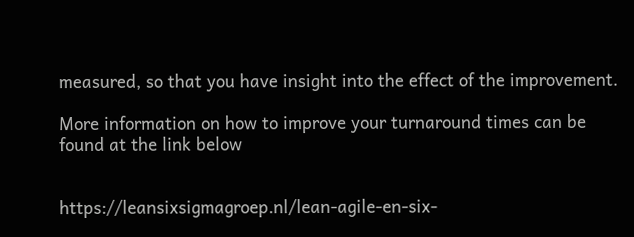measured, so that you have insight into the effect of the improvement.

More information on how to improve your turnaround times can be found at the link below


https://leansixsigmagroep.nl/lean-agile-en-six-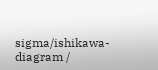sigma/ishikawa-diagram /